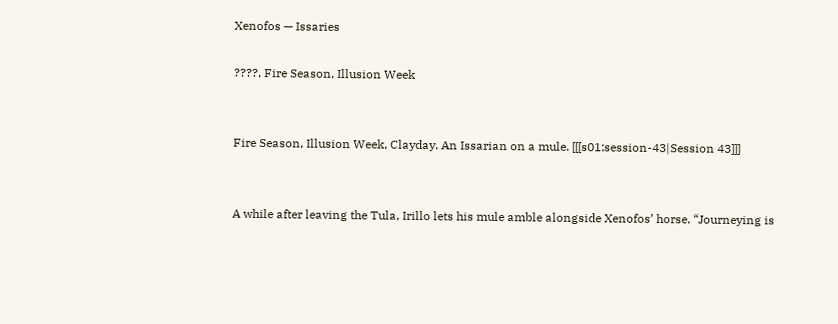Xenofos — Issaries

????, Fire Season, Illusion Week


Fire Season, Illusion Week, Clayday. An Issarian on a mule. [[[s01:session-43|Session 43]]]


A while after leaving the Tula, Irillo lets his mule amble alongside Xenofos’ horse. “Journeying is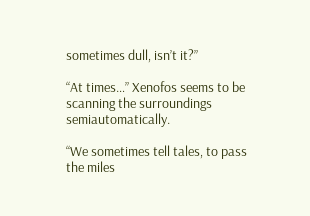sometimes dull, isn’t it?”

“At times…” Xenofos seems to be scanning the surroundings semiautomatically.

“We sometimes tell tales, to pass the miles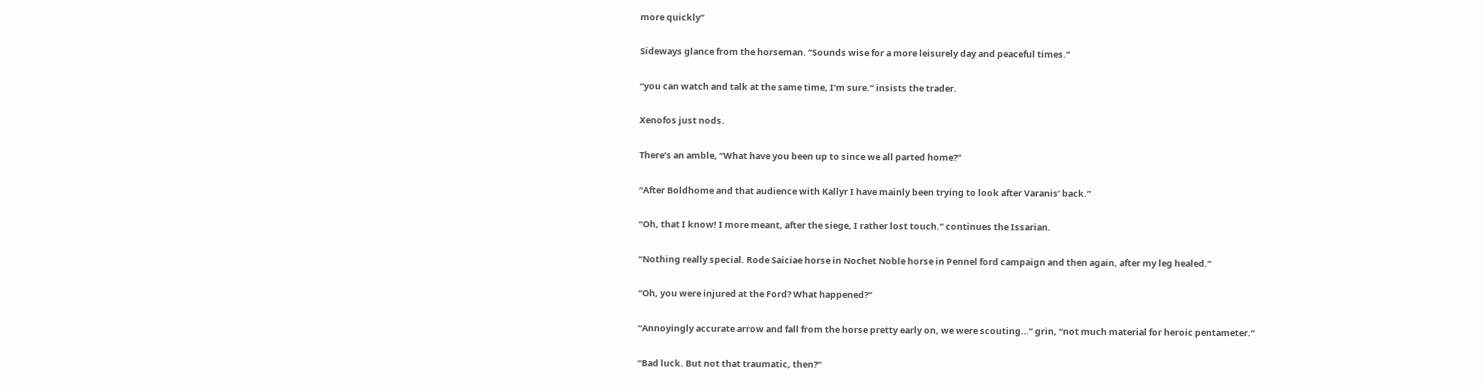more quickly”

Sideways glance from the horseman. “Sounds wise for a more leisurely day and peaceful times.”

“you can watch and talk at the same time, I’m sure.” insists the trader.

Xenofos just nods.

There’s an amble, “What have you been up to since we all parted home?”

“After Boldhome and that audience with Kallyr I have mainly been trying to look after Varanis’ back.”

“Oh, that I know! I more meant, after the siege, I rather lost touch.” continues the Issarian.

“Nothing really special. Rode Saiciae horse in Nochet Noble horse in Pennel ford campaign and then again, after my leg healed.”

“Oh, you were injured at the Ford? What happened?”

“Annoyingly accurate arrow and fall from the horse pretty early on, we were scouting…” grin, “not much material for heroic pentameter.”

“Bad luck. But not that traumatic, then?”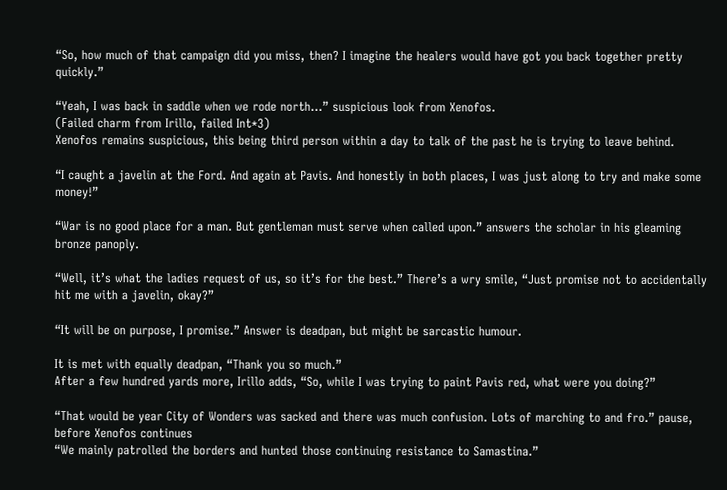“So, how much of that campaign did you miss, then? I imagine the healers would have got you back together pretty quickly.”

“Yeah, I was back in saddle when we rode north…” suspicious look from Xenofos.
(Failed charm from Irillo, failed Int*3)
Xenofos remains suspicious, this being third person within a day to talk of the past he is trying to leave behind.

“I caught a javelin at the Ford. And again at Pavis. And honestly in both places, I was just along to try and make some money!”

“War is no good place for a man. But gentleman must serve when called upon.” answers the scholar in his gleaming bronze panoply.

“Well, it’s what the ladies request of us, so it’s for the best.” There’s a wry smile, “Just promise not to accidentally hit me with a javelin, okay?”

“It will be on purpose, I promise.” Answer is deadpan, but might be sarcastic humour.

It is met with equally deadpan, “Thank you so much.”
After a few hundred yards more, Irillo adds, “So, while I was trying to paint Pavis red, what were you doing?”

“That would be year City of Wonders was sacked and there was much confusion. Lots of marching to and fro.” pause, before Xenofos continues
“We mainly patrolled the borders and hunted those continuing resistance to Samastina.”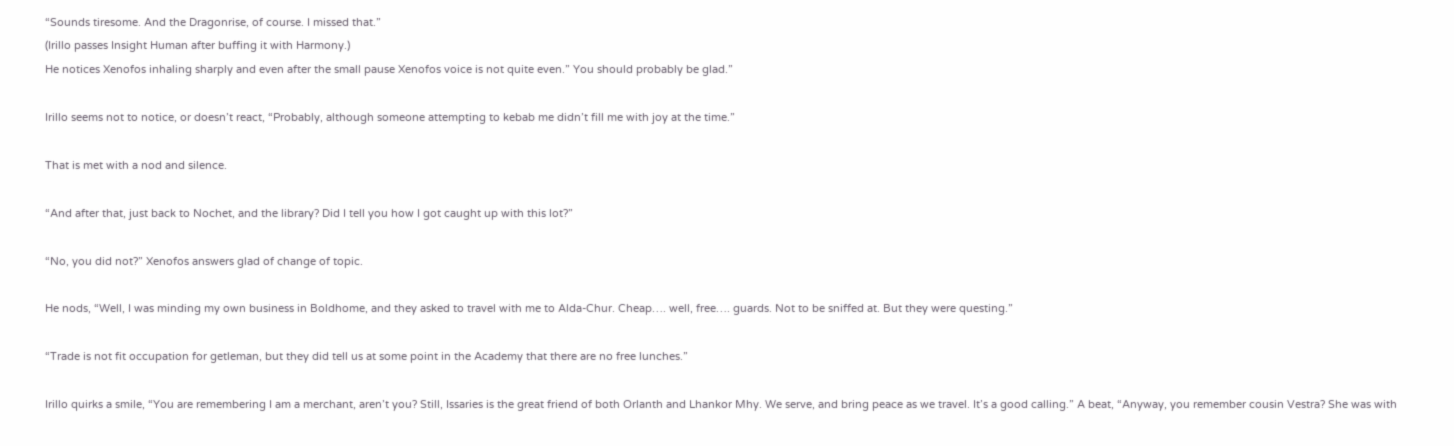“Sounds tiresome. And the Dragonrise, of course. I missed that.”
(Irillo passes Insight Human after buffing it with Harmony.)
He notices Xenofos inhaling sharply and even after the small pause Xenofos voice is not quite even.” You should probably be glad.”

Irillo seems not to notice, or doesn’t react, “Probably, although someone attempting to kebab me didn’t fill me with joy at the time.”

That is met with a nod and silence.

“And after that, just back to Nochet, and the library? Did I tell you how I got caught up with this lot?”

“No, you did not?” Xenofos answers glad of change of topic.

He nods, “Well, I was minding my own business in Boldhome, and they asked to travel with me to Alda-Chur. Cheap…. well, free…. guards. Not to be sniffed at. But they were questing.”

“Trade is not fit occupation for getleman, but they did tell us at some point in the Academy that there are no free lunches.”

Irillo quirks a smile, “You are remembering I am a merchant, aren’t you? Still, Issaries is the great friend of both Orlanth and Lhankor Mhy. We serve, and bring peace as we travel. It’s a good calling.” A beat, “Anyway, you remember cousin Vestra? She was with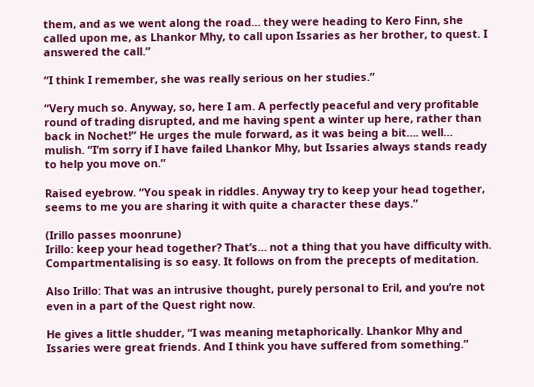them, and as we went along the road… they were heading to Kero Finn, she called upon me, as Lhankor Mhy, to call upon Issaries as her brother, to quest. I answered the call.”

“I think I remember, she was really serious on her studies.”

“Very much so. Anyway, so, here I am. A perfectly peaceful and very profitable round of trading disrupted, and me having spent a winter up here, rather than back in Nochet!” He urges the mule forward, as it was being a bit…. well… mulish. “I’m sorry if I have failed Lhankor Mhy, but Issaries always stands ready to help you move on.”

Raised eyebrow. “You speak in riddles. Anyway try to keep your head together, seems to me you are sharing it with quite a character these days.”

(Irillo passes moonrune)
Irillo: keep your head together? That’s… not a thing that you have difficulty with. Compartmentalising is so easy. It follows on from the precepts of meditation.

Also Irillo: That was an intrusive thought, purely personal to Eril, and you’re not even in a part of the Quest right now.

He gives a little shudder, “I was meaning metaphorically. Lhankor Mhy and Issaries were great friends. And I think you have suffered from something.”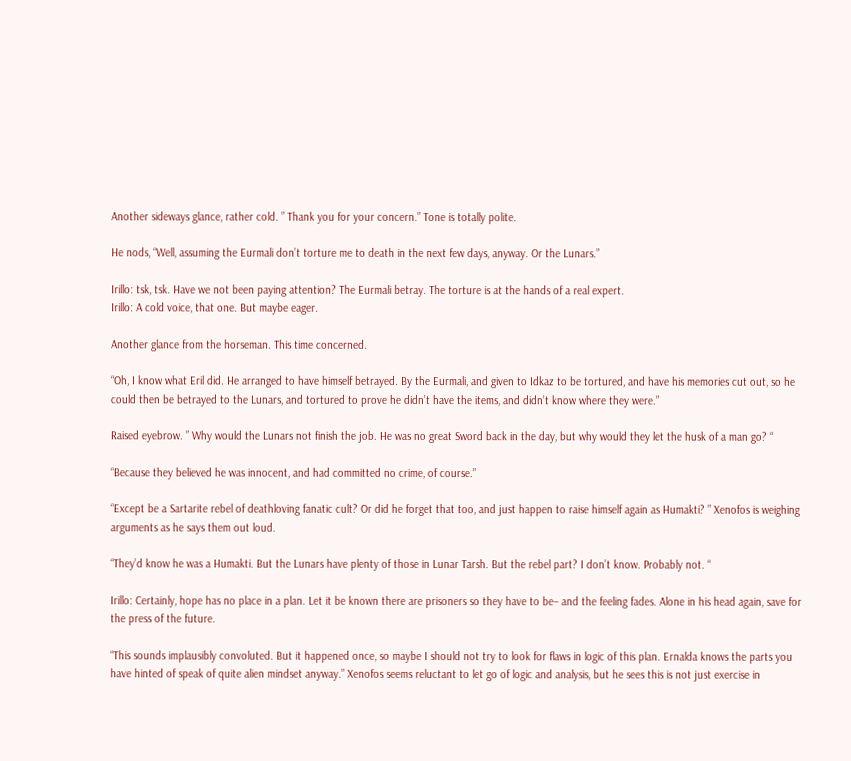Another sideways glance, rather cold. ” Thank you for your concern.” Tone is totally polite.

He nods, “Well, assuming the Eurmali don’t torture me to death in the next few days, anyway. Or the Lunars.”

Irillo: tsk, tsk. Have we not been paying attention? The Eurmali betray. The torture is at the hands of a real expert.
Irillo: A cold voice, that one. But maybe eager.

Another glance from the horseman. This time concerned.

“Oh, I know what Eril did. He arranged to have himself betrayed. By the Eurmali, and given to Idkaz to be tortured, and have his memories cut out, so he could then be betrayed to the Lunars, and tortured to prove he didn’t have the items, and didn’t know where they were.”

Raised eyebrow. ” Why would the Lunars not finish the job. He was no great Sword back in the day, but why would they let the husk of a man go? “

“Because they believed he was innocent, and had committed no crime, of course.”

“Except be a Sartarite rebel of deathloving fanatic cult? Or did he forget that too, and just happen to raise himself again as Humakti? ” Xenofos is weighing arguments as he says them out loud.

“They’d know he was a Humakti. But the Lunars have plenty of those in Lunar Tarsh. But the rebel part? I don’t know. Probably not. “

Irillo: Certainly, hope has no place in a plan. Let it be known there are prisoners so they have to be– and the feeling fades. Alone in his head again, save for the press of the future.

“This sounds implausibly convoluted. But it happened once, so maybe I should not try to look for flaws in logic of this plan. Ernalda knows the parts you have hinted of speak of quite alien mindset anyway.” Xenofos seems reluctant to let go of logic and analysis, but he sees this is not just exercise in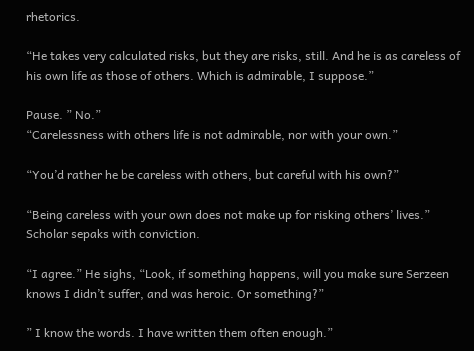rhetorics.

“He takes very calculated risks, but they are risks, still. And he is as careless of his own life as those of others. Which is admirable, I suppose.”

Pause. ” No.”
“Carelessness with others life is not admirable, nor with your own.”

“You’d rather he be careless with others, but careful with his own?”

“Being careless with your own does not make up for risking others’ lives.” Scholar sepaks with conviction.

“I agree.” He sighs, “Look, if something happens, will you make sure Serzeen knows I didn’t suffer, and was heroic. Or something?”

” I know the words. I have written them often enough.”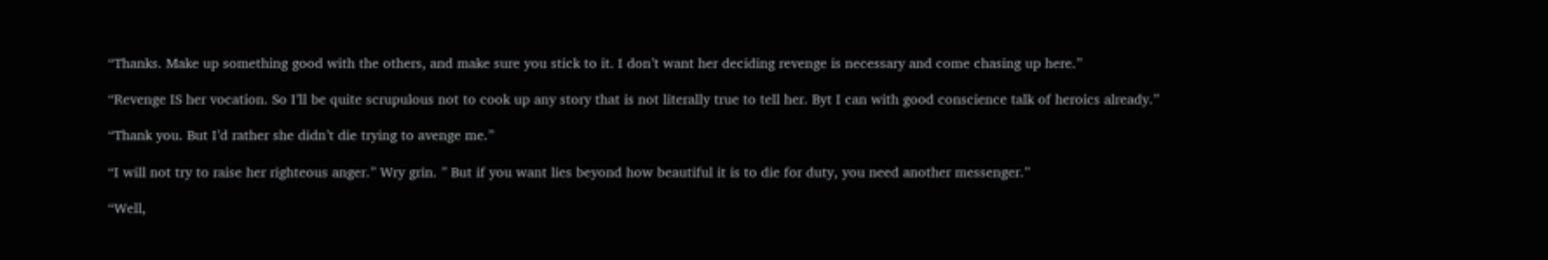“Thanks. Make up something good with the others, and make sure you stick to it. I don’t want her deciding revenge is necessary and come chasing up here.”

“Revenge IS her vocation. So I’ll be quite scrupulous not to cook up any story that is not literally true to tell her. Byt I can with good conscience talk of heroics already.”

“Thank you. But I’d rather she didn’t die trying to avenge me.”

“I will not try to raise her righteous anger.” Wry grin. ” But if you want lies beyond how beautiful it is to die for duty, you need another messenger.”

“Well,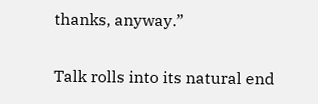thanks, anyway.”

Talk rolls into its natural end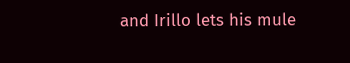and Irillo lets his mule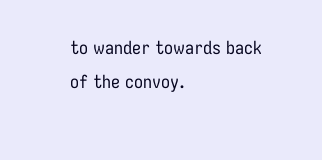to wander towards back of the convoy.